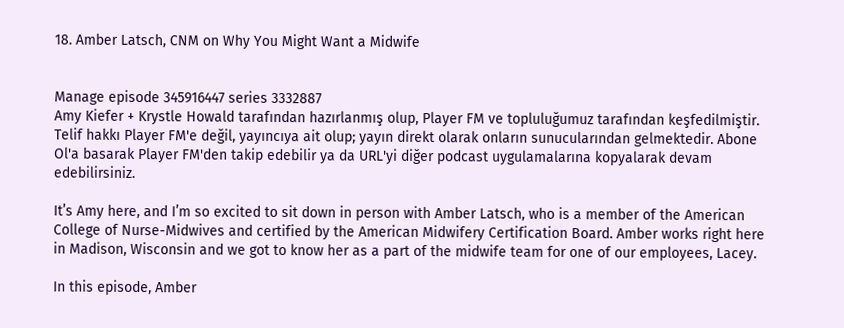18. Amber Latsch, CNM on Why You Might Want a Midwife


Manage episode 345916447 series 3332887
Amy Kiefer + Krystle Howald tarafından hazırlanmış olup, Player FM ve topluluğumuz tarafından keşfedilmiştir. Telif hakkı Player FM'e değil, yayıncıya ait olup; yayın direkt olarak onların sunucularından gelmektedir. Abone Ol'a basarak Player FM'den takip edebilir ya da URL'yi diğer podcast uygulamalarına kopyalarak devam edebilirsiniz.

It’s Amy here, and I’m so excited to sit down in person with Amber Latsch, who is a member of the American College of Nurse-Midwives and certified by the American Midwifery Certification Board. Amber works right here in Madison, Wisconsin and we got to know her as a part of the midwife team for one of our employees, Lacey.

In this episode, Amber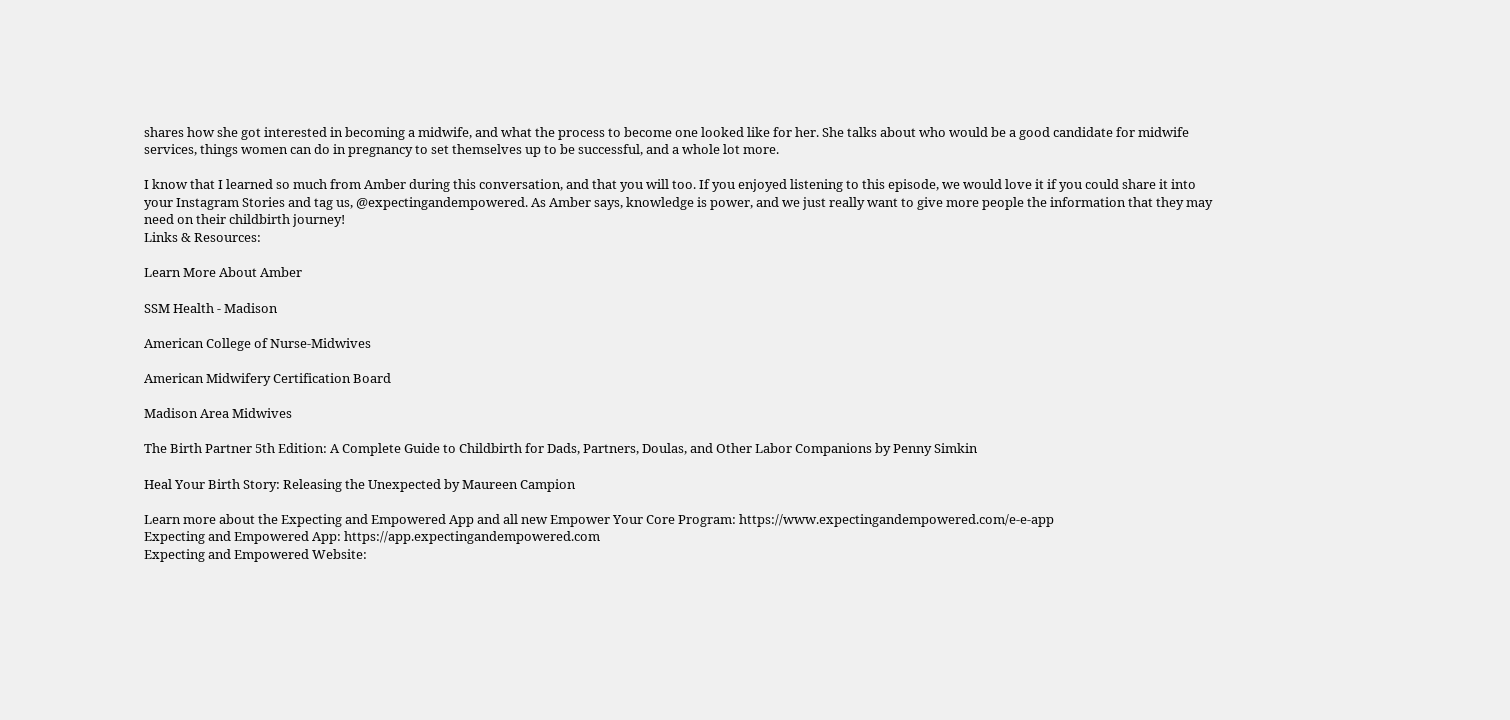shares how she got interested in becoming a midwife, and what the process to become one looked like for her. She talks about who would be a good candidate for midwife services, things women can do in pregnancy to set themselves up to be successful, and a whole lot more.

I know that I learned so much from Amber during this conversation, and that you will too. If you enjoyed listening to this episode, we would love it if you could share it into your Instagram Stories and tag us, @expectingandempowered. As Amber says, knowledge is power, and we just really want to give more people the information that they may need on their childbirth journey!
Links & Resources:

Learn More About Amber

SSM Health - Madison

American College of Nurse-Midwives

American Midwifery Certification Board

Madison Area Midwives

The Birth Partner 5th Edition: A Complete Guide to Childbirth for Dads, Partners, Doulas, and Other Labor Companions by Penny Simkin

Heal Your Birth Story: Releasing the Unexpected by Maureen Campion

Learn more about the Expecting and Empowered App and all new Empower Your Core Program: https://www.expectingandempowered.com/e-e-app
Expecting and Empowered App: https://app.expectingandempowered.com
Expecting and Empowered Website: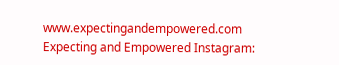www.expectingandempowered.com
Expecting and Empowered Instagram: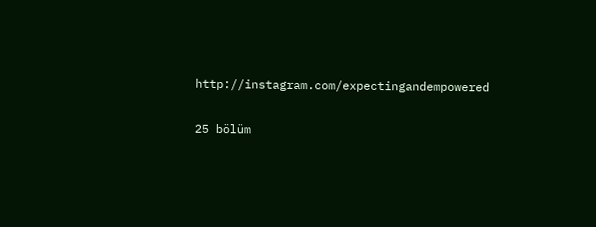http://instagram.com/expectingandempowered

25 bölüm